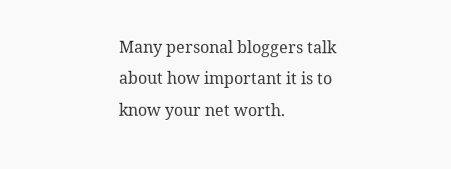Many personal bloggers talk about how important it is to know your net worth.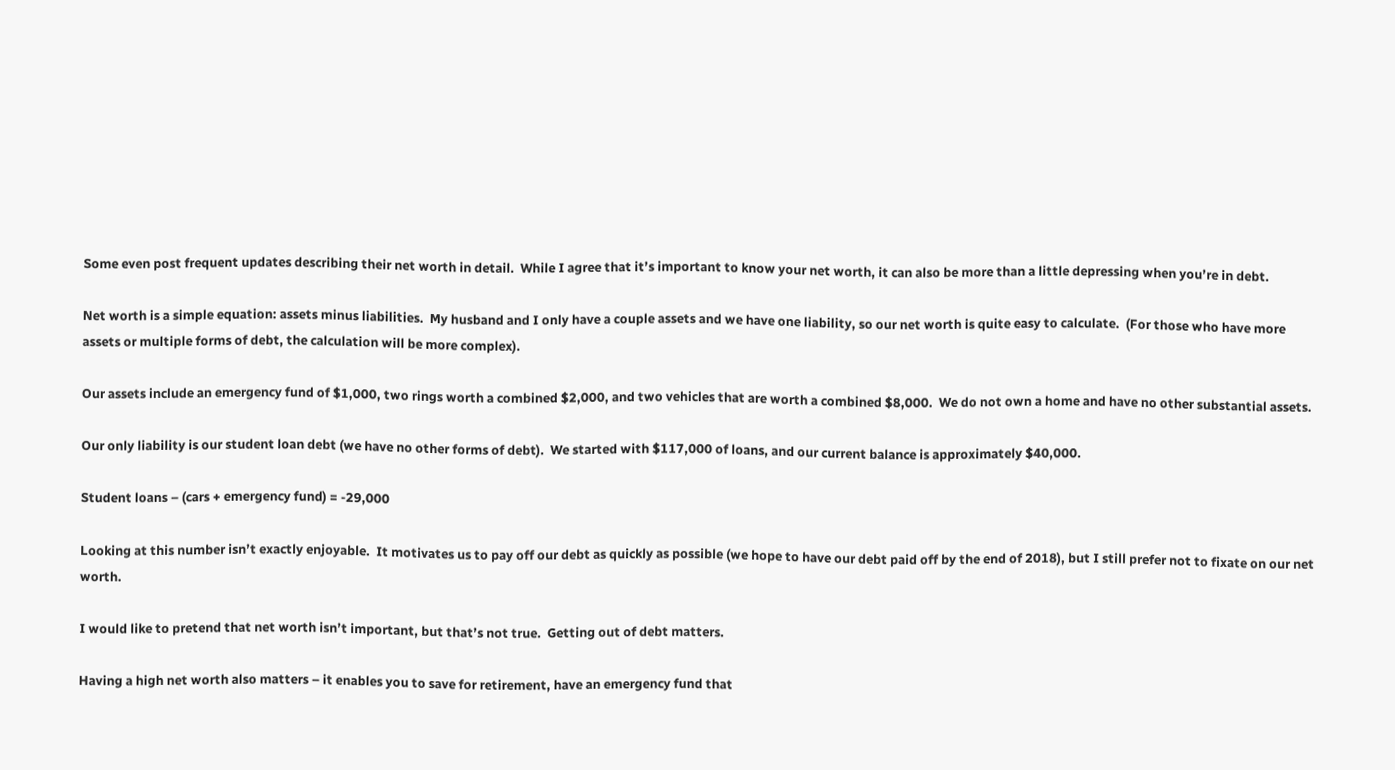Some even post frequent updates describing their net worth in detail.  While I agree that it’s important to know your net worth, it can also be more than a little depressing when you’re in debt.

Net worth is a simple equation: assets minus liabilities.  My husband and I only have a couple assets and we have one liability, so our net worth is quite easy to calculate.  (For those who have more assets or multiple forms of debt, the calculation will be more complex).

Our assets include an emergency fund of $1,000, two rings worth a combined $2,000, and two vehicles that are worth a combined $8,000.  We do not own a home and have no other substantial assets.

Our only liability is our student loan debt (we have no other forms of debt).  We started with $117,000 of loans, and our current balance is approximately $40,000.

Student loans – (cars + emergency fund) = -29,000

Looking at this number isn’t exactly enjoyable.  It motivates us to pay off our debt as quickly as possible (we hope to have our debt paid off by the end of 2018), but I still prefer not to fixate on our net worth.

I would like to pretend that net worth isn’t important, but that’s not true.  Getting out of debt matters.

Having a high net worth also matters – it enables you to save for retirement, have an emergency fund that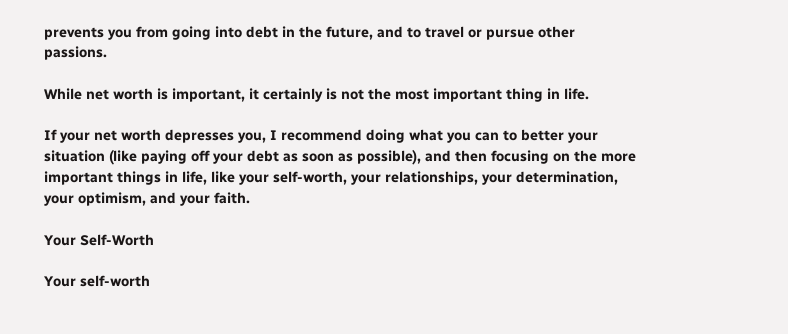prevents you from going into debt in the future, and to travel or pursue other passions.

While net worth is important, it certainly is not the most important thing in life.

If your net worth depresses you, I recommend doing what you can to better your situation (like paying off your debt as soon as possible), and then focusing on the more important things in life, like your self-worth, your relationships, your determination, your optimism, and your faith.

Your Self-Worth

Your self-worth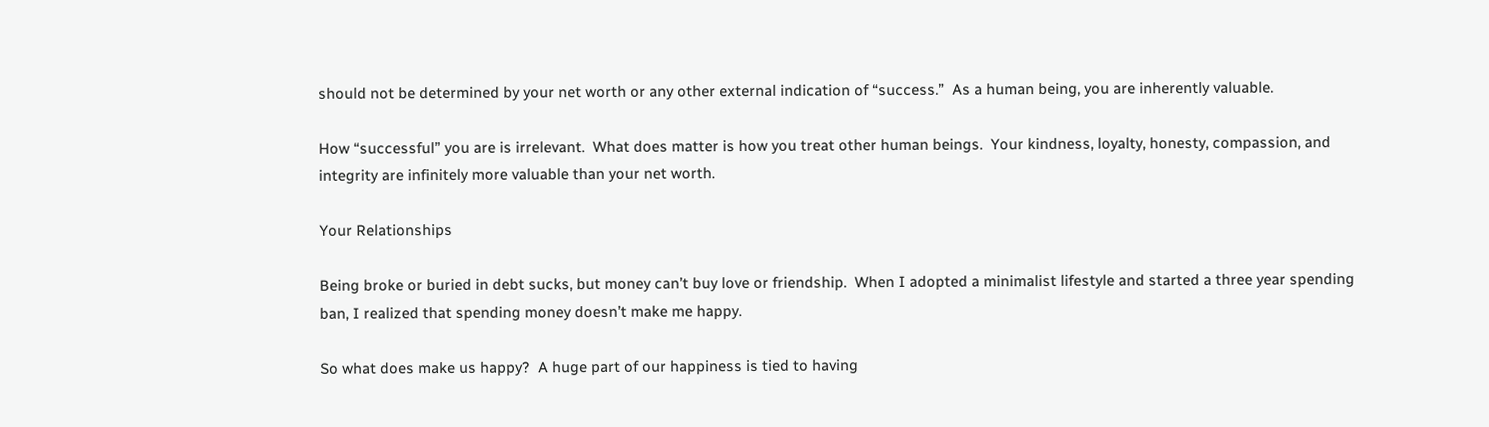should not be determined by your net worth or any other external indication of “success.”  As a human being, you are inherently valuable.

How “successful” you are is irrelevant.  What does matter is how you treat other human beings.  Your kindness, loyalty, honesty, compassion, and integrity are infinitely more valuable than your net worth.

Your Relationships

Being broke or buried in debt sucks, but money can’t buy love or friendship.  When I adopted a minimalist lifestyle and started a three year spending ban, I realized that spending money doesn’t make me happy.

So what does make us happy?  A huge part of our happiness is tied to having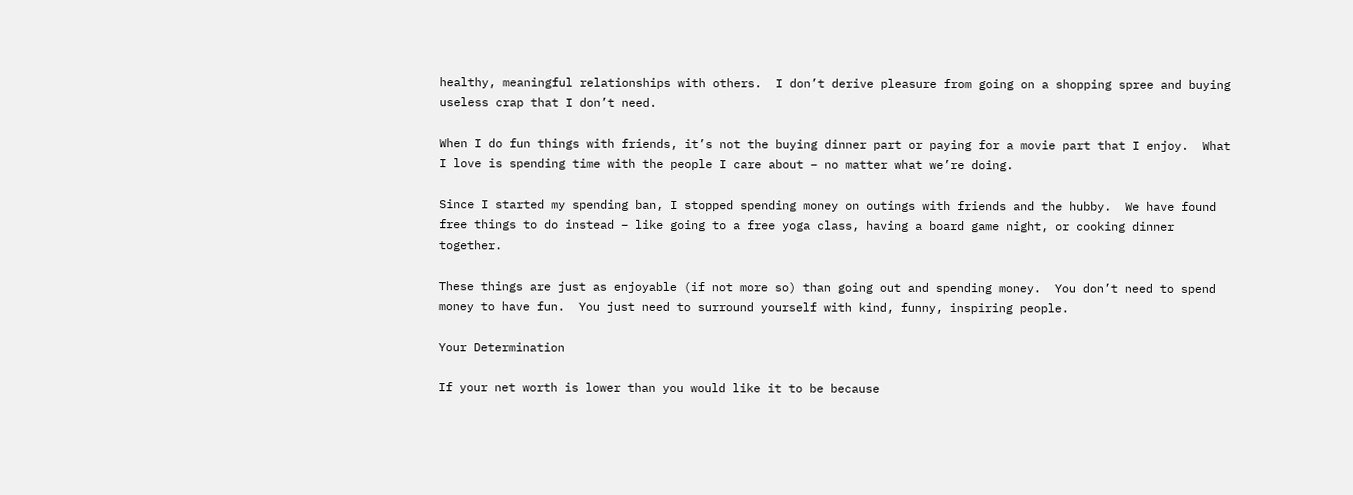healthy, meaningful relationships with others.  I don’t derive pleasure from going on a shopping spree and buying useless crap that I don’t need.

When I do fun things with friends, it’s not the buying dinner part or paying for a movie part that I enjoy.  What I love is spending time with the people I care about – no matter what we’re doing.

Since I started my spending ban, I stopped spending money on outings with friends and the hubby.  We have found free things to do instead – like going to a free yoga class, having a board game night, or cooking dinner together.

These things are just as enjoyable (if not more so) than going out and spending money.  You don’t need to spend money to have fun.  You just need to surround yourself with kind, funny, inspiring people.

Your Determination

If your net worth is lower than you would like it to be because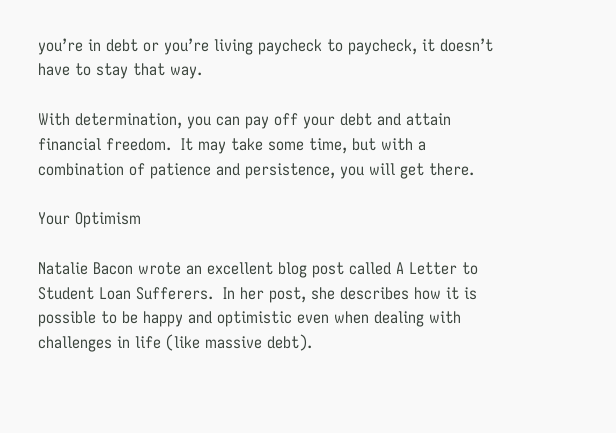you’re in debt or you’re living paycheck to paycheck, it doesn’t have to stay that way.

With determination, you can pay off your debt and attain financial freedom.  It may take some time, but with a combination of patience and persistence, you will get there.

Your Optimism

Natalie Bacon wrote an excellent blog post called A Letter to Student Loan Sufferers.  In her post, she describes how it is possible to be happy and optimistic even when dealing with challenges in life (like massive debt).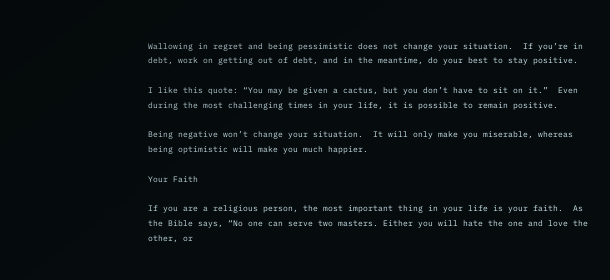Wallowing in regret and being pessimistic does not change your situation.  If you’re in debt, work on getting out of debt, and in the meantime, do your best to stay positive.

I like this quote: “You may be given a cactus, but you don’t have to sit on it.”  Even during the most challenging times in your life, it is possible to remain positive.

Being negative won’t change your situation.  It will only make you miserable, whereas being optimistic will make you much happier.

Your Faith

If you are a religious person, the most important thing in your life is your faith.  As the Bible says, “No one can serve two masters. Either you will hate the one and love the other, or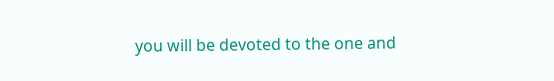you will be devoted to the one and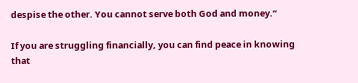despise the other. You cannot serve both God and money.”

If you are struggling financially, you can find peace in knowing that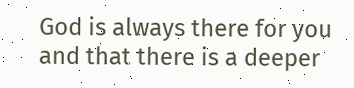God is always there for you and that there is a deeper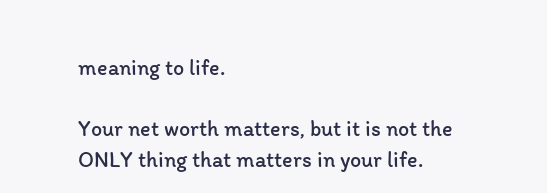meaning to life.

Your net worth matters, but it is not the ONLY thing that matters in your life.